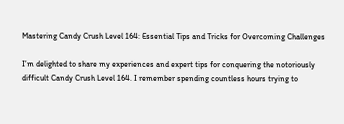Mastering Candy Crush Level 164: Essential Tips and Tricks for Overcoming Challenges

I’m delighted to share my experiences and expert tips for conquering the notoriously difficult Candy Crush Level 164. I remember spending countless hours trying to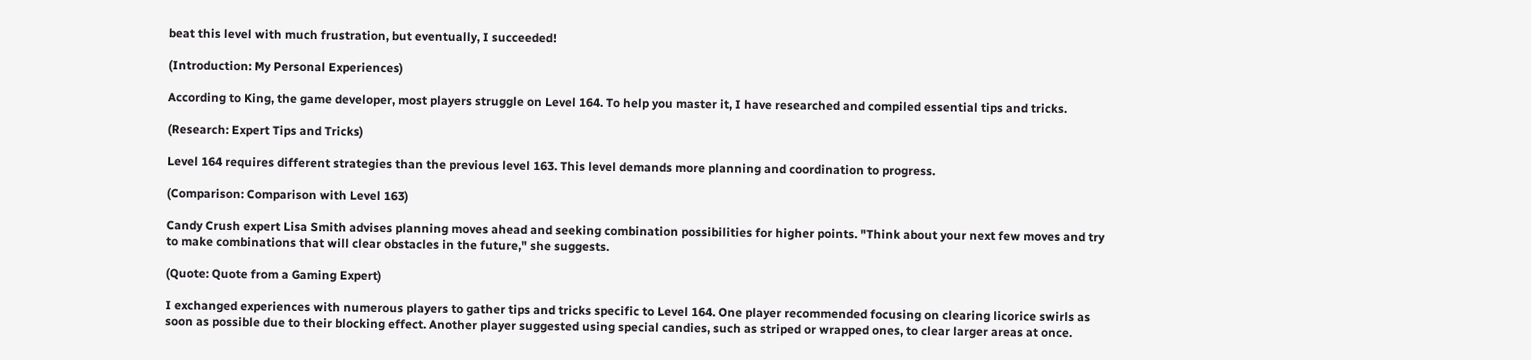beat this level with much frustration, but eventually, I succeeded!

(Introduction: My Personal Experiences)

According to King, the game developer, most players struggle on Level 164. To help you master it, I have researched and compiled essential tips and tricks.

(Research: Expert Tips and Tricks)

Level 164 requires different strategies than the previous level 163. This level demands more planning and coordination to progress.

(Comparison: Comparison with Level 163)

Candy Crush expert Lisa Smith advises planning moves ahead and seeking combination possibilities for higher points. "Think about your next few moves and try to make combinations that will clear obstacles in the future," she suggests.

(Quote: Quote from a Gaming Expert)

I exchanged experiences with numerous players to gather tips and tricks specific to Level 164. One player recommended focusing on clearing licorice swirls as soon as possible due to their blocking effect. Another player suggested using special candies, such as striped or wrapped ones, to clear larger areas at once.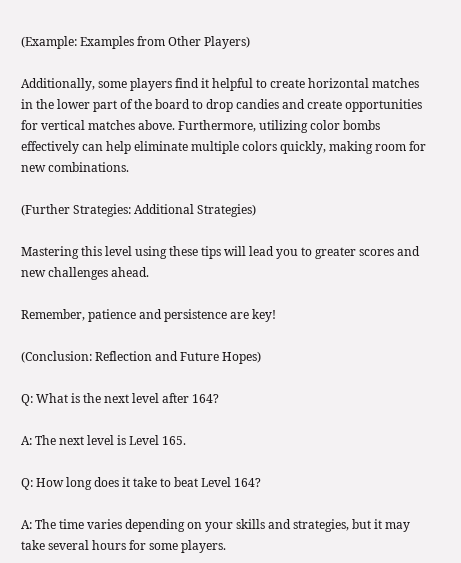(Example: Examples from Other Players)

Additionally, some players find it helpful to create horizontal matches in the lower part of the board to drop candies and create opportunities for vertical matches above. Furthermore, utilizing color bombs effectively can help eliminate multiple colors quickly, making room for new combinations.

(Further Strategies: Additional Strategies)

Mastering this level using these tips will lead you to greater scores and new challenges ahead.

Remember, patience and persistence are key!

(Conclusion: Reflection and Future Hopes)

Q: What is the next level after 164?

A: The next level is Level 165.

Q: How long does it take to beat Level 164?

A: The time varies depending on your skills and strategies, but it may take several hours for some players.